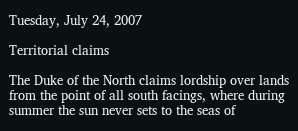Tuesday, July 24, 2007

Territorial claims

The Duke of the North claims lordship over lands from the point of all south facings, where during summer the sun never sets to the seas of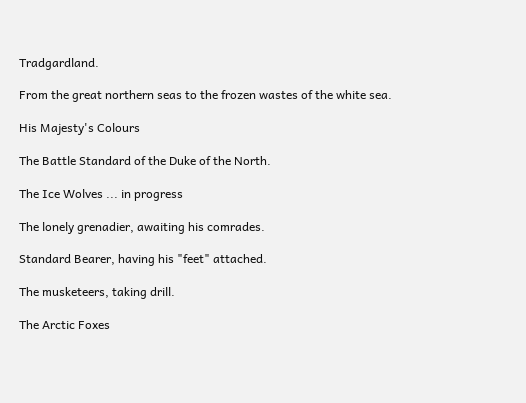Tradgardland.

From the great northern seas to the frozen wastes of the white sea.

His Majesty's Colours

The Battle Standard of the Duke of the North.

The Ice Wolves ... in progress

The lonely grenadier, awaiting his comrades.

Standard Bearer, having his "feet" attached.

The musketeers, taking drill.

The Arctic Foxes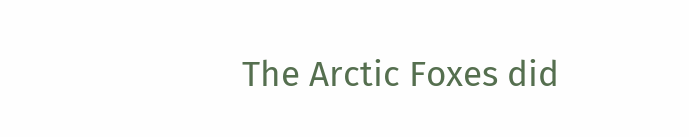The Arctic Foxes did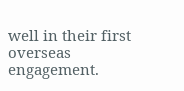well in their first overseas engagement.